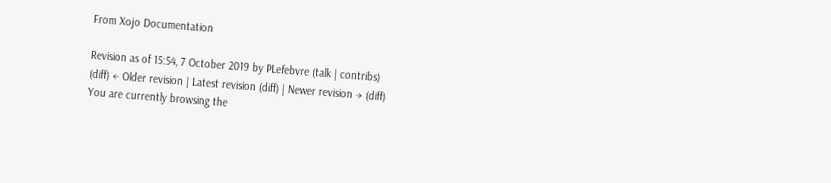From Xojo Documentation

Revision as of 15:54, 7 October 2019 by PLefebvre (talk | contribs)
(diff) ← Older revision | Latest revision (diff) | Newer revision → (diff)
You are currently browsing the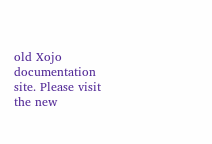old Xojo documentation site. Please visit the new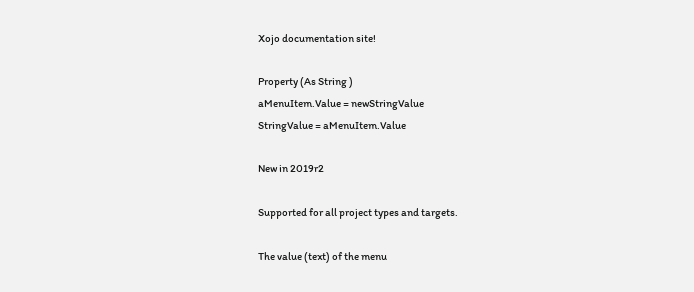Xojo documentation site!

Property (As String )
aMenuItem.Value = newStringValue
StringValue = aMenuItem.Value

New in 2019r2

Supported for all project types and targets.

The value (text) of the menu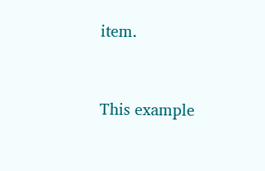item.


This example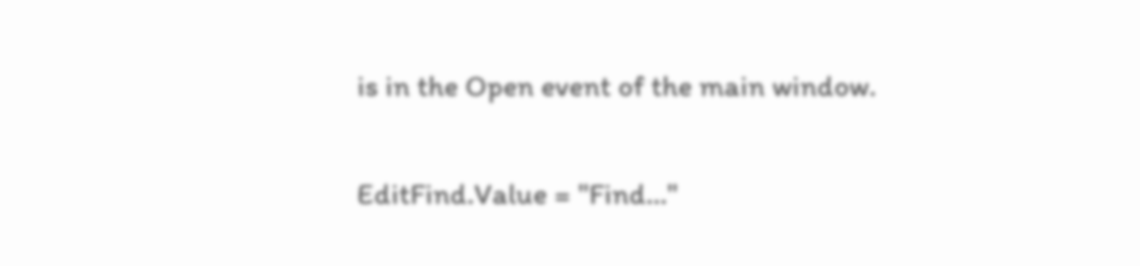is in the Open event of the main window.

EditFind.Value = "Find..."